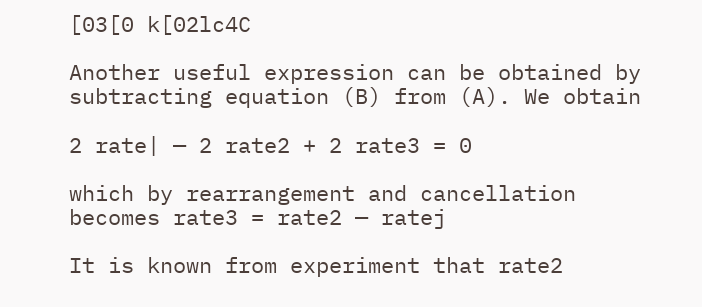[03[0 k[02lc4C

Another useful expression can be obtained by subtracting equation (B) from (A). We obtain

2 rate| — 2 rate2 + 2 rate3 = 0

which by rearrangement and cancellation becomes rate3 = rate2 — ratej

It is known from experiment that rate2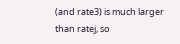(and rate3) is much larger than ratej, so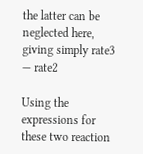the latter can be neglected here, giving simply rate3 — rate2

Using the expressions for these two reaction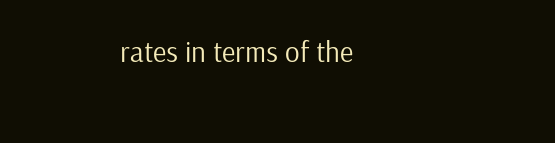rates in terms of the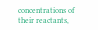concentrations of their reactants,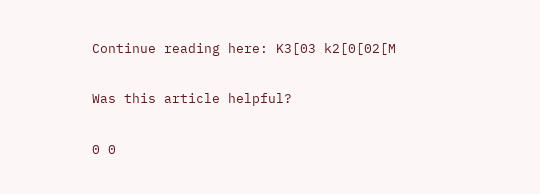Continue reading here: K3[03 k2[0[02[M

Was this article helpful?

0 0